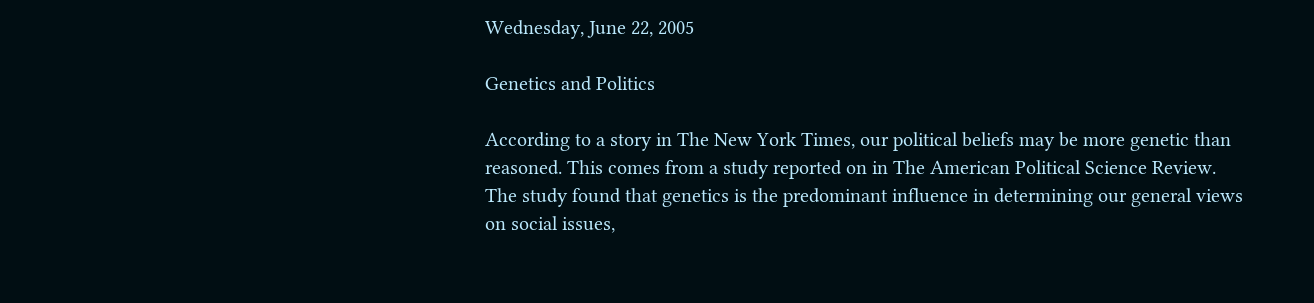Wednesday, June 22, 2005

Genetics and Politics

According to a story in The New York Times, our political beliefs may be more genetic than reasoned. This comes from a study reported on in The American Political Science Review. The study found that genetics is the predominant influence in determining our general views on social issues,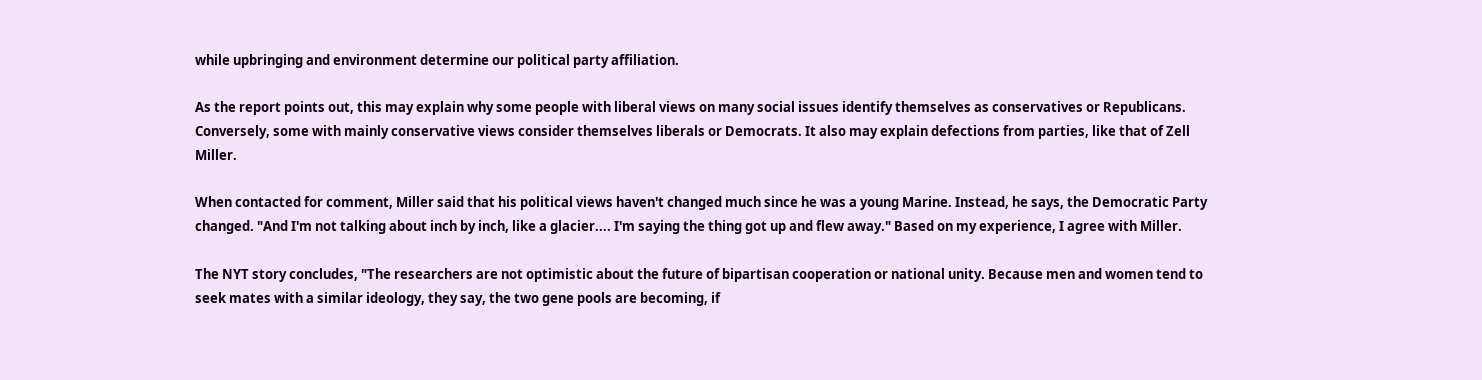while upbringing and environment determine our political party affiliation.

As the report points out, this may explain why some people with liberal views on many social issues identify themselves as conservatives or Republicans. Conversely, some with mainly conservative views consider themselves liberals or Democrats. It also may explain defections from parties, like that of Zell Miller.

When contacted for comment, Miller said that his political views haven't changed much since he was a young Marine. Instead, he says, the Democratic Party changed. "And I'm not talking about inch by inch, like a glacier.... I'm saying the thing got up and flew away." Based on my experience, I agree with Miller.

The NYT story concludes, "The researchers are not optimistic about the future of bipartisan cooperation or national unity. Because men and women tend to seek mates with a similar ideology, they say, the two gene pools are becoming, if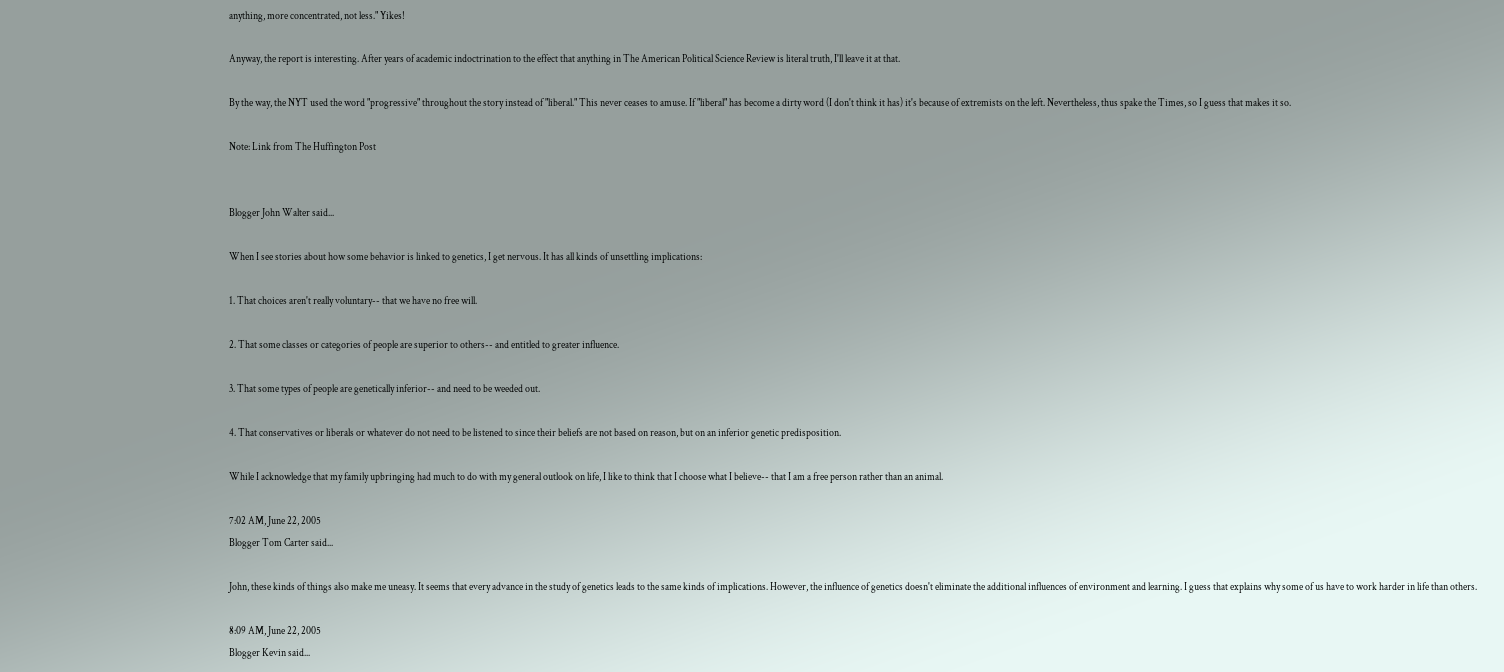anything, more concentrated, not less." Yikes!

Anyway, the report is interesting. After years of academic indoctrination to the effect that anything in The American Political Science Review is literal truth, I'll leave it at that.

By the way, the NYT used the word "progressive" throughout the story instead of "liberal." This never ceases to amuse. If "liberal" has become a dirty word (I don't think it has) it's because of extremists on the left. Nevertheless, thus spake the Times, so I guess that makes it so.

Note: Link from The Huffington Post


Blogger John Walter said...

When I see stories about how some behavior is linked to genetics, I get nervous. It has all kinds of unsettling implications:

1. That choices aren't really voluntary-- that we have no free will.

2. That some classes or categories of people are superior to others-- and entitled to greater influence.

3. That some types of people are genetically inferior-- and need to be weeded out.

4. That conservatives or liberals or whatever do not need to be listened to since their beliefs are not based on reason, but on an inferior genetic predisposition.

While I acknowledge that my family upbringing had much to do with my general outlook on life, I like to think that I choose what I believe-- that I am a free person rather than an animal.

7:02 AM, June 22, 2005
Blogger Tom Carter said...

John, these kinds of things also make me uneasy. It seems that every advance in the study of genetics leads to the same kinds of implications. However, the influence of genetics doesn't eliminate the additional influences of environment and learning. I guess that explains why some of us have to work harder in life than others.

8:09 AM, June 22, 2005
Blogger Kevin said...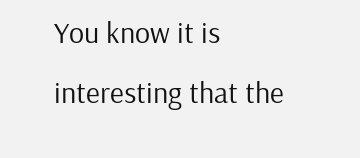You know it is interesting that the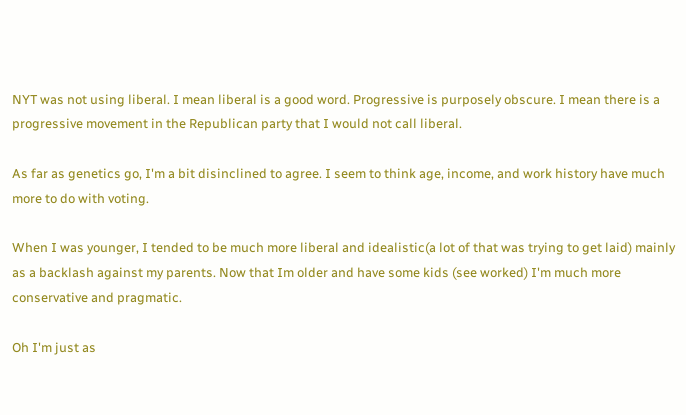NYT was not using liberal. I mean liberal is a good word. Progressive is purposely obscure. I mean there is a progressive movement in the Republican party that I would not call liberal.

As far as genetics go, I'm a bit disinclined to agree. I seem to think age, income, and work history have much more to do with voting.

When I was younger, I tended to be much more liberal and idealistic(a lot of that was trying to get laid) mainly as a backlash against my parents. Now that Im older and have some kids (see worked) I'm much more conservative and pragmatic.

Oh I'm just as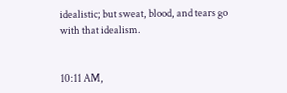idealistic; but sweat, blood, and tears go with that idealism.


10:11 AM,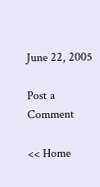June 22, 2005

Post a Comment

<< Home